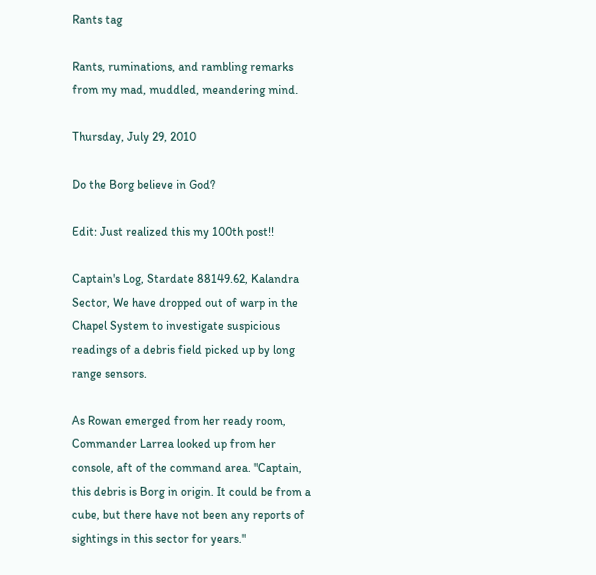Rants tag

Rants, ruminations, and rambling remarks from my mad, muddled, meandering mind.

Thursday, July 29, 2010

Do the Borg believe in God?

Edit: Just realized this my 100th post!!

Captain's Log, Stardate 88149.62, Kalandra Sector, We have dropped out of warp in the Chapel System to investigate suspicious readings of a debris field picked up by long range sensors.

As Rowan emerged from her ready room, Commander Larrea looked up from her console, aft of the command area. "Captain, this debris is Borg in origin. It could be from a cube, but there have not been any reports of sightings in this sector for years."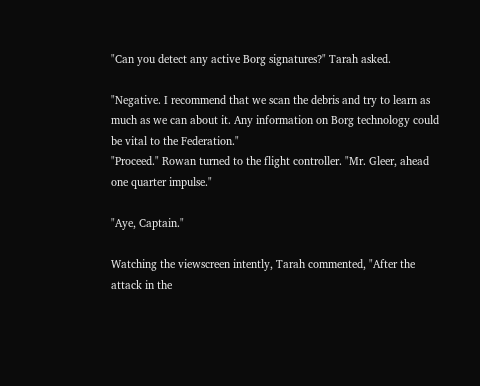"Can you detect any active Borg signatures?" Tarah asked.

"Negative. I recommend that we scan the debris and try to learn as much as we can about it. Any information on Borg technology could be vital to the Federation."
"Proceed." Rowan turned to the flight controller. "Mr. Gleer, ahead one quarter impulse."

"Aye, Captain."

Watching the viewscreen intently, Tarah commented, "After the attack in the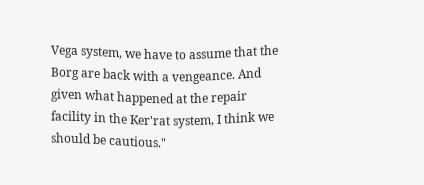Vega system, we have to assume that the Borg are back with a vengeance. And given what happened at the repair facility in the Ker'rat system, I think we should be cautious."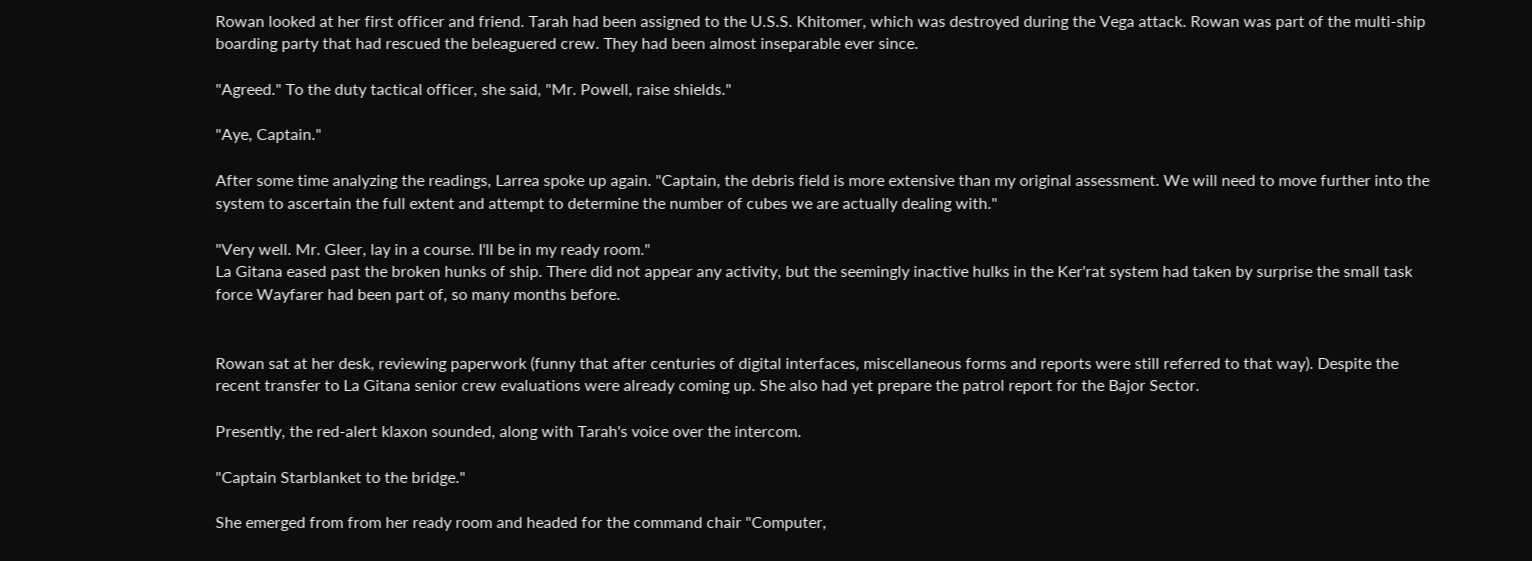Rowan looked at her first officer and friend. Tarah had been assigned to the U.S.S. Khitomer, which was destroyed during the Vega attack. Rowan was part of the multi-ship boarding party that had rescued the beleaguered crew. They had been almost inseparable ever since.

"Agreed." To the duty tactical officer, she said, "Mr. Powell, raise shields."

"Aye, Captain."

After some time analyzing the readings, Larrea spoke up again. "Captain, the debris field is more extensive than my original assessment. We will need to move further into the system to ascertain the full extent and attempt to determine the number of cubes we are actually dealing with."

"Very well. Mr. Gleer, lay in a course. I'll be in my ready room."
La Gitana eased past the broken hunks of ship. There did not appear any activity, but the seemingly inactive hulks in the Ker'rat system had taken by surprise the small task force Wayfarer had been part of, so many months before.


Rowan sat at her desk, reviewing paperwork (funny that after centuries of digital interfaces, miscellaneous forms and reports were still referred to that way). Despite the recent transfer to La Gitana senior crew evaluations were already coming up. She also had yet prepare the patrol report for the Bajor Sector.

Presently, the red-alert klaxon sounded, along with Tarah's voice over the intercom.

"Captain Starblanket to the bridge."

She emerged from from her ready room and headed for the command chair "Computer,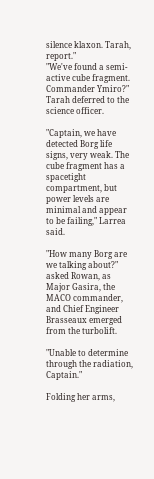silence klaxon. Tarah, report."
"We've found a semi-active cube fragment. Commander Ymiro?" Tarah deferred to the science officer.

"Captain, we have detected Borg life signs, very weak. The cube fragment has a spacetight compartment, but power levels are minimal and appear to be failing," Larrea said.

"How many Borg are we talking about?" asked Rowan, as Major Gasira, the MACO commander, and Chief Engineer Brasseaux emerged from the turbolift.

"Unable to determine through the radiation, Captain."

Folding her arms,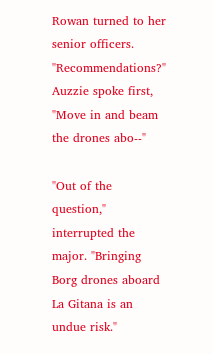Rowan turned to her senior officers. "Recommendations?"
Auzzie spoke first, "Move in and beam the drones abo--"

"Out of the question," interrupted the major. "Bringing Borg drones aboard La Gitana is an undue risk."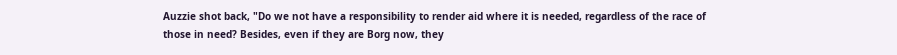Auzzie shot back, "Do we not have a responsibility to render aid where it is needed, regardless of the race of those in need? Besides, even if they are Borg now, they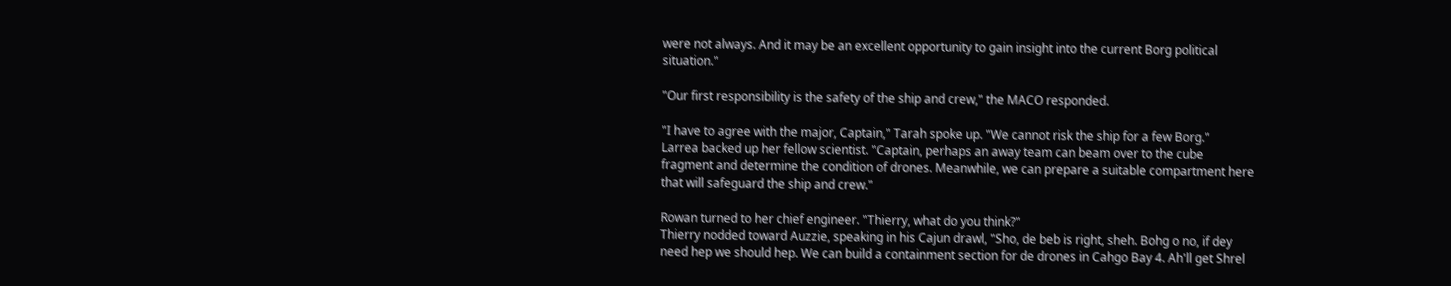were not always. And it may be an excellent opportunity to gain insight into the current Borg political situation."

"Our first responsibility is the safety of the ship and crew," the MACO responded.

"I have to agree with the major, Captain," Tarah spoke up. "We cannot risk the ship for a few Borg."
Larrea backed up her fellow scientist. "Captain, perhaps an away team can beam over to the cube fragment and determine the condition of drones. Meanwhile, we can prepare a suitable compartment here that will safeguard the ship and crew."

Rowan turned to her chief engineer. "Thierry, what do you think?"
Thierry nodded toward Auzzie, speaking in his Cajun drawl, "Sho, de beb is right, sheh. Bohg o no, if dey need hep we should hep. We can build a containment section for de drones in Cahgo Bay 4. Ah'll get Shrel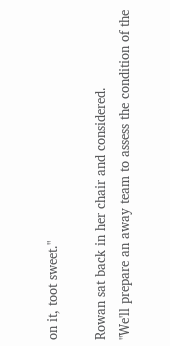on it, toot sweet."

Rowan sat back in her chair and considered.
"We'll prepare an away team to assess the condition of the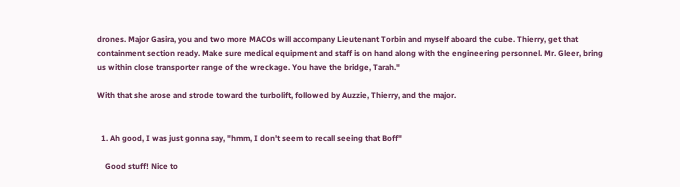drones. Major Gasira, you and two more MACOs will accompany Lieutenant Torbin and myself aboard the cube. Thierry, get that containment section ready. Make sure medical equipment and staff is on hand along with the engineering personnel. Mr. Gleer, bring us within close transporter range of the wreckage. You have the bridge, Tarah."

With that she arose and strode toward the turbolift, followed by Auzzie, Thierry, and the major.


  1. Ah good, I was just gonna say, "hmm, I don't seem to recall seeing that Boff"

    Good stuff! Nice to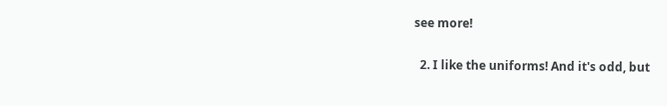see more!

  2. I like the uniforms! And it's odd, but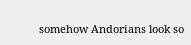somehow Andorians look so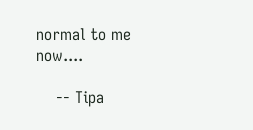normal to me now....

    -- Tipa